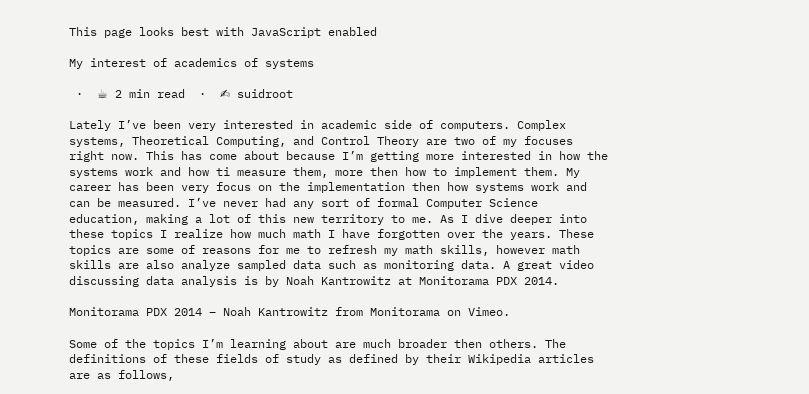This page looks best with JavaScript enabled

My interest of academics of systems

 ·  ☕ 2 min read  ·  ✍ suidroot

Lately I’ve been very interested in academic side of computers. Complex systems, Theoretical Computing, and Control Theory are two of my focuses right now. This has come about because I’m getting more interested in how the systems work and how ti measure them, more then how to implement them. My career has been very focus on the implementation then how systems work and can be measured. I’ve never had any sort of formal Computer Science education, making a lot of this new territory to me. As I dive deeper into these topics I realize how much math I have forgotten over the years. These topics are some of reasons for me to refresh my math skills, however math skills are also analyze sampled data such as monitoring data. A great video discussing data analysis is by Noah Kantrowitz at Monitorama PDX 2014.

Monitorama PDX 2014 – Noah Kantrowitz from Monitorama on Vimeo.

Some of the topics I’m learning about are much broader then others. The definitions of these fields of study as defined by their Wikipedia articles are as follows,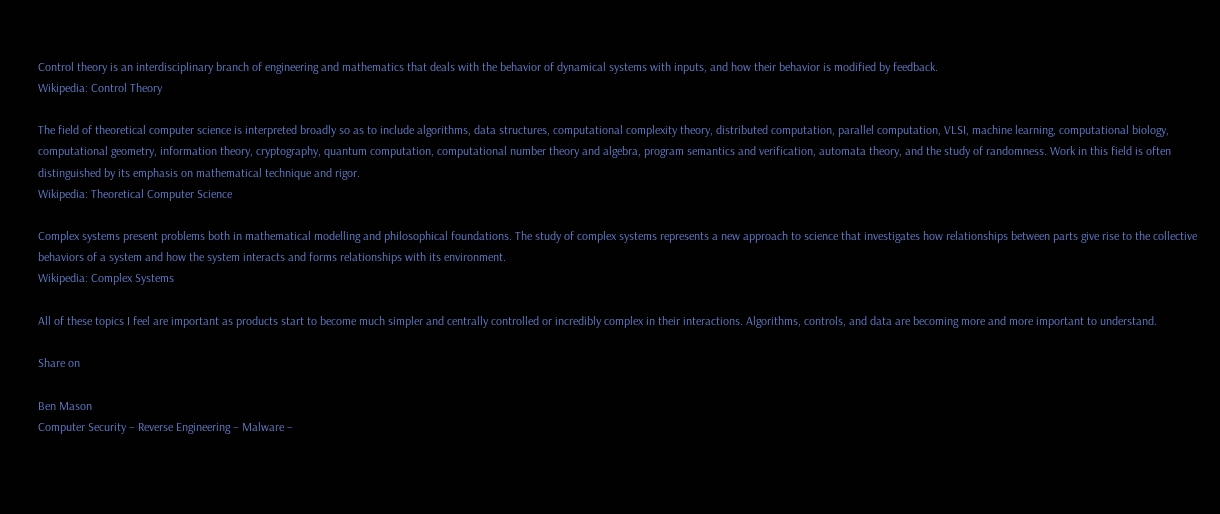Control theory is an interdisciplinary branch of engineering and mathematics that deals with the behavior of dynamical systems with inputs, and how their behavior is modified by feedback.
Wikipedia: Control Theory

The field of theoretical computer science is interpreted broadly so as to include algorithms, data structures, computational complexity theory, distributed computation, parallel computation, VLSI, machine learning, computational biology, computational geometry, information theory, cryptography, quantum computation, computational number theory and algebra, program semantics and verification, automata theory, and the study of randomness. Work in this field is often distinguished by its emphasis on mathematical technique and rigor.
Wikipedia: Theoretical Computer Science

Complex systems present problems both in mathematical modelling and philosophical foundations. The study of complex systems represents a new approach to science that investigates how relationships between parts give rise to the collective behaviors of a system and how the system interacts and forms relationships with its environment.
Wikipedia: Complex Systems

All of these topics I feel are important as products start to become much simpler and centrally controlled or incredibly complex in their interactions. Algorithms, controls, and data are becoming more and more important to understand.

Share on

Ben Mason
Computer Security – Reverse Engineering – Malware –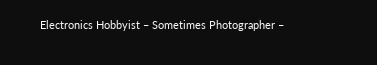Electronics Hobbyist – Sometimes Photographer –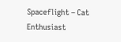Spaceflight – Cat Enthusiast